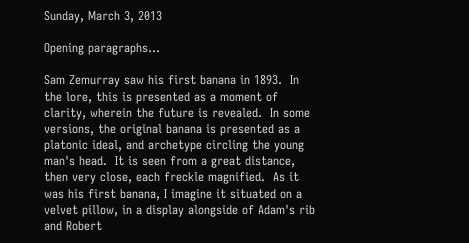Sunday, March 3, 2013

Opening paragraphs...

Sam Zemurray saw his first banana in 1893.  In the lore, this is presented as a moment of clarity, wherein the future is revealed.  In some versions, the original banana is presented as a platonic ideal, and archetype circling the young man's head.  It is seen from a great distance, then very close, each freckle magnified.  As it was his first banana, I imagine it situated on a velvet pillow, in a display alongside of Adam's rib and Robert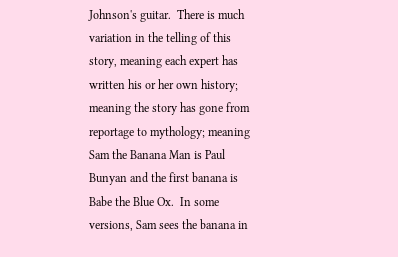Johnson's guitar.  There is much variation in the telling of this story, meaning each expert has written his or her own history; meaning the story has gone from reportage to mythology; meaning Sam the Banana Man is Paul Bunyan and the first banana is Babe the Blue Ox.  In some versions, Sam sees the banana in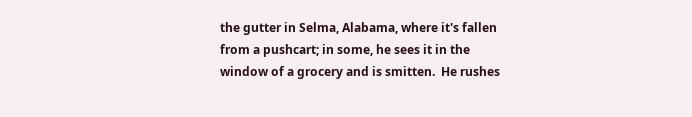the gutter in Selma, Alabama, where it's fallen from a pushcart; in some, he sees it in the window of a grocery and is smitten.  He rushes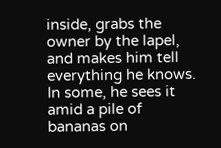inside, grabs the owner by the lapel, and makes him tell everything he knows.  In some, he sees it amid a pile of bananas on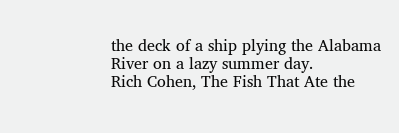the deck of a ship plying the Alabama River on a lazy summer day.
Rich Cohen, The Fish That Ate the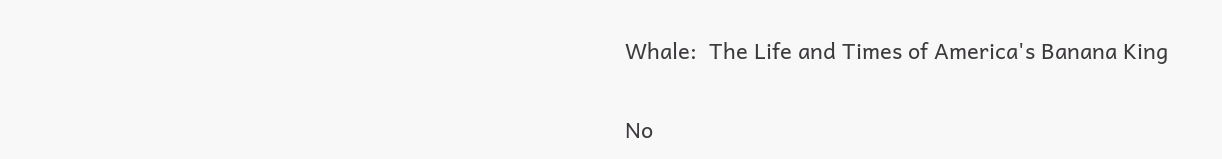Whale:  The Life and Times of America's Banana King

No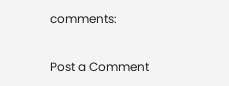comments:

Post a Comment